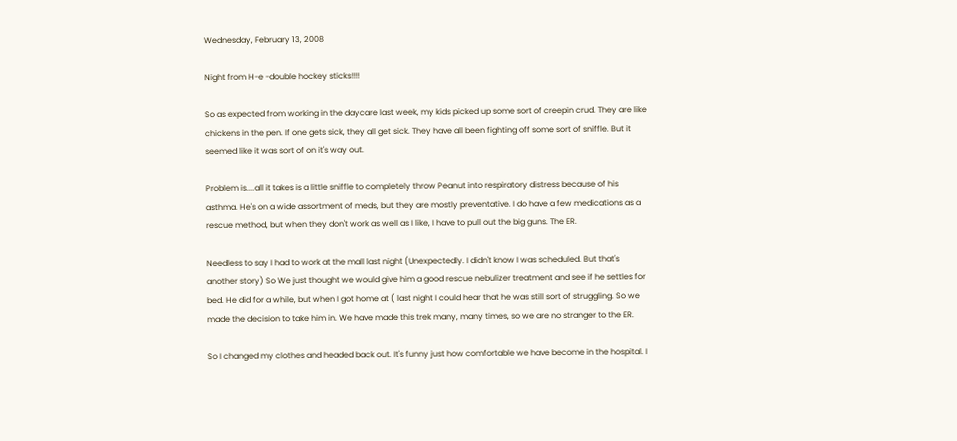Wednesday, February 13, 2008

Night from H-e -double hockey sticks!!!!

So as expected from working in the daycare last week, my kids picked up some sort of creepin crud. They are like chickens in the pen. If one gets sick, they all get sick. They have all been fighting off some sort of sniffle. But it seemed like it was sort of on it's way out.

Problem is....all it takes is a little sniffle to completely throw Peanut into respiratory distress because of his asthma. He's on a wide assortment of meds, but they are mostly preventative. I do have a few medications as a rescue method, but when they don't work as well as I like, I have to pull out the big guns. The ER.

Needless to say I had to work at the mall last night (Unexpectedly. I didn't know I was scheduled. But that's another story) So We just thought we would give him a good rescue nebulizer treatment and see if he settles for bed. He did for a while, but when I got home at ( last night I could hear that he was still sort of struggling. So we made the decision to take him in. We have made this trek many, many times, so we are no stranger to the ER.

So I changed my clothes and headed back out. It's funny just how comfortable we have become in the hospital. I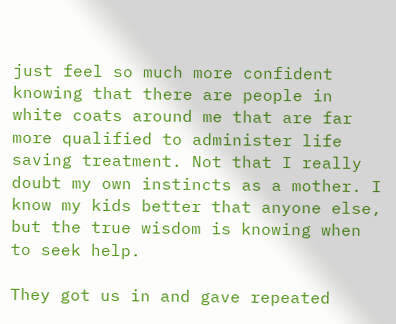just feel so much more confident knowing that there are people in white coats around me that are far more qualified to administer life saving treatment. Not that I really doubt my own instincts as a mother. I know my kids better that anyone else, but the true wisdom is knowing when to seek help.

They got us in and gave repeated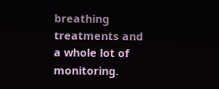breathing treatments and a whole lot of monitoring.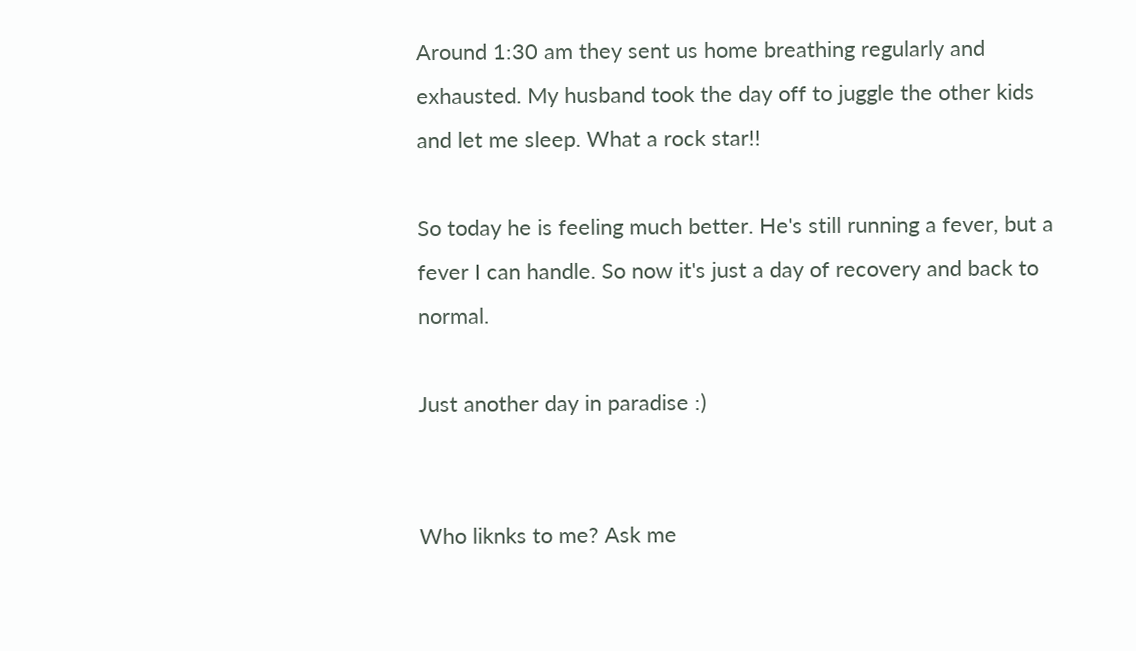Around 1:30 am they sent us home breathing regularly and exhausted. My husband took the day off to juggle the other kids and let me sleep. What a rock star!!

So today he is feeling much better. He's still running a fever, but a fever I can handle. So now it's just a day of recovery and back to normal.

Just another day in paradise :)


Who liknks to me? Ask me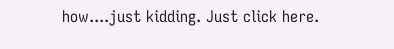how....just kidding. Just click here.